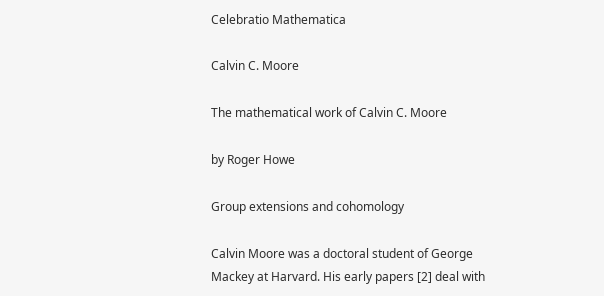Celebratio Mathematica

Calvin C. Moore

The mathematical work of Calvin C. Moore

by Roger Howe

Group extensions and cohomology

Calvin Moore was a doctoral student of George Mackey at Harvard. His early papers [2] deal with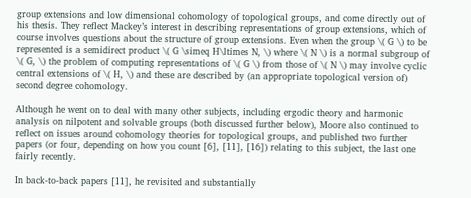group extensions and low dimensional cohomology of topological groups, and come directly out of his thesis. They reflect Mackey’s interest in describing representations of group extensions, which of course involves questions about the structure of group extensions. Even when the group \( G \) to be represented is a semidirect product \( G \simeq H\ltimes N, \) where \( N \) is a normal subgroup of \( G, \) the problem of computing representations of \( G \) from those of \( N \) may involve cyclic central extensions of \( H, \) and these are described by (an appropriate topological version of) second degree cohomology.

Although he went on to deal with many other subjects, including ergodic theory and harmonic analysis on nilpotent and solvable groups (both discussed further below), Moore also continued to reflect on issues around cohomology theories for topological groups, and published two further papers (or four, depending on how you count [6], [11], [16]) relating to this subject, the last one fairly recently.

In back-to-back papers [11], he revisited and substantially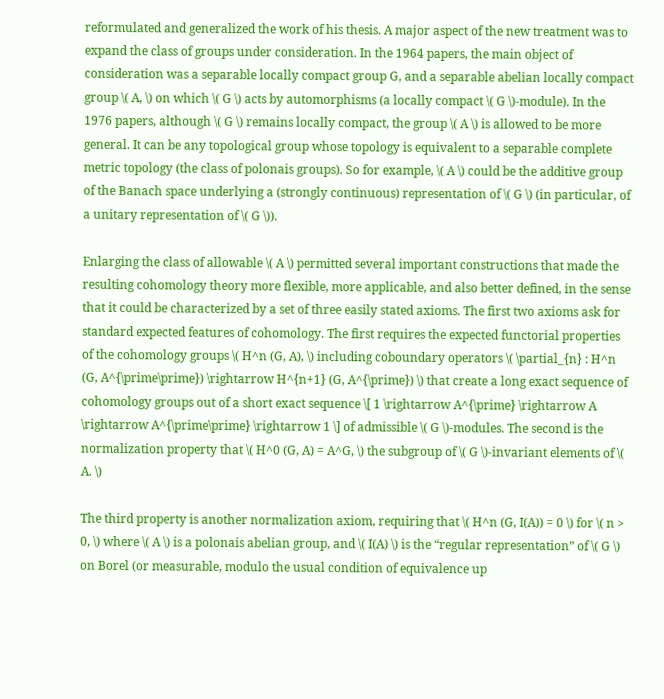reformulated and generalized the work of his thesis. A major aspect of the new treatment was to expand the class of groups under consideration. In the 1964 papers, the main object of consideration was a separable locally compact group G, and a separable abelian locally compact group \( A, \) on which \( G \) acts by automorphisms (a locally compact \( G \)-module). In the 1976 papers, although \( G \) remains locally compact, the group \( A \) is allowed to be more general. It can be any topological group whose topology is equivalent to a separable complete metric topology (the class of polonais groups). So for example, \( A \) could be the additive group of the Banach space underlying a (strongly continuous) representation of \( G \) (in particular, of a unitary representation of \( G \)).

Enlarging the class of allowable \( A \) permitted several important constructions that made the resulting cohomology theory more flexible, more applicable, and also better defined, in the sense that it could be characterized by a set of three easily stated axioms. The first two axioms ask for standard expected features of cohomology. The first requires the expected functorial properties of the cohomology groups \( H^n (G, A), \) including coboundary operators \( \partial_{n} : H^n (G, A^{\prime\prime}) \rightarrow H^{n+1} (G, A^{\prime}) \) that create a long exact sequence of cohomology groups out of a short exact sequence \[ 1 \rightarrow A^{\prime} \rightarrow A \rightarrow A^{\prime\prime} \rightarrow 1 \] of admissible \( G \)-modules. The second is the normalization property that \( H^0 (G, A) = A^G, \) the subgroup of \( G \)-invariant elements of \( A. \)

The third property is another normalization axiom, requiring that \( H^n (G, I(A)) = 0 \) for \( n > 0, \) where \( A \) is a polonais abelian group, and \( I(A) \) is the “regular representation” of \( G \) on Borel (or measurable, modulo the usual condition of equivalence up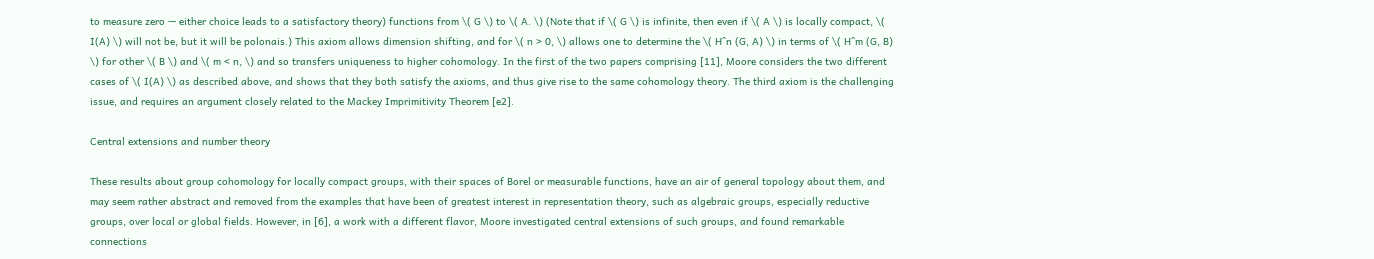to measure zero — either choice leads to a satisfactory theory) functions from \( G \) to \( A. \) (Note that if \( G \) is infinite, then even if \( A \) is locally compact, \( I(A) \) will not be, but it will be polonais.) This axiom allows dimension shifting, and for \( n > 0, \) allows one to determine the \( H^n (G, A) \) in terms of \( H^m (G, B) \) for other \( B \) and \( m < n, \) and so transfers uniqueness to higher cohomology. In the first of the two papers comprising [11], Moore considers the two different cases of \( I(A) \) as described above, and shows that they both satisfy the axioms, and thus give rise to the same cohomology theory. The third axiom is the challenging issue, and requires an argument closely related to the Mackey Imprimitivity Theorem [e2].

Central extensions and number theory

These results about group cohomology for locally compact groups, with their spaces of Borel or measurable functions, have an air of general topology about them, and may seem rather abstract and removed from the examples that have been of greatest interest in representation theory, such as algebraic groups, especially reductive groups, over local or global fields. However, in [6], a work with a different flavor, Moore investigated central extensions of such groups, and found remarkable connections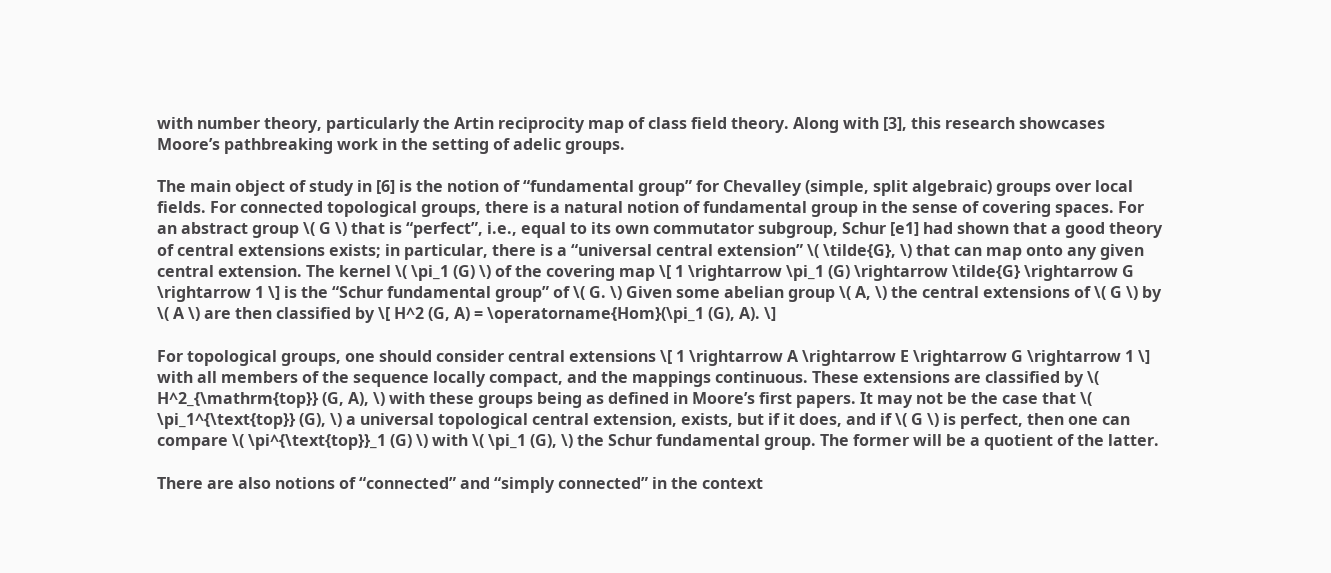with number theory, particularly the Artin reciprocity map of class field theory. Along with [3], this research showcases Moore’s pathbreaking work in the setting of adelic groups.

The main object of study in [6] is the notion of “fundamental group” for Chevalley (simple, split algebraic) groups over local fields. For connected topological groups, there is a natural notion of fundamental group in the sense of covering spaces. For an abstract group \( G \) that is “perfect”, i.e., equal to its own commutator subgroup, Schur [e1] had shown that a good theory of central extensions exists; in particular, there is a “universal central extension” \( \tilde{G}, \) that can map onto any given central extension. The kernel \( \pi_1 (G) \) of the covering map \[ 1 \rightarrow \pi_1 (G) \rightarrow \tilde{G} \rightarrow G \rightarrow 1 \] is the “Schur fundamental group” of \( G. \) Given some abelian group \( A, \) the central extensions of \( G \) by \( A \) are then classified by \[ H^2 (G, A) = \operatorname{Hom}(\pi_1 (G), A). \]

For topological groups, one should consider central extensions \[ 1 \rightarrow A \rightarrow E \rightarrow G \rightarrow 1 \] with all members of the sequence locally compact, and the mappings continuous. These extensions are classified by \( H^2_{\mathrm{top}} (G, A), \) with these groups being as defined in Moore’s first papers. It may not be the case that \( \pi_1^{\text{top}} (G), \) a universal topological central extension, exists, but if it does, and if \( G \) is perfect, then one can compare \( \pi^{\text{top}}_1 (G) \) with \( \pi_1 (G), \) the Schur fundamental group. The former will be a quotient of the latter.

There are also notions of “connected” and “simply connected” in the context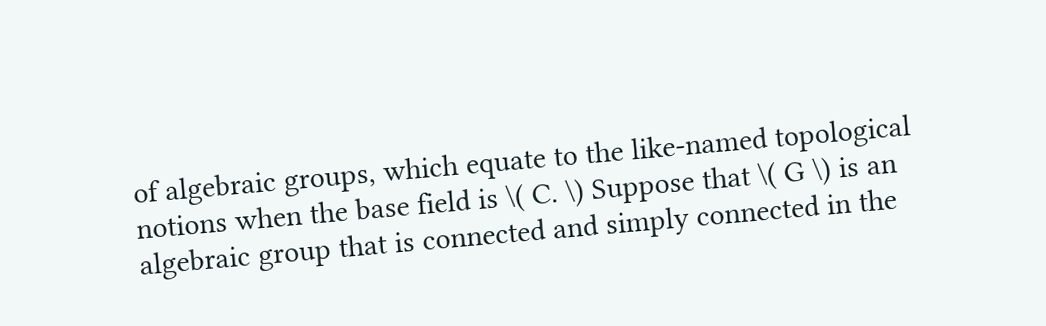of algebraic groups, which equate to the like-named topological notions when the base field is \( C. \) Suppose that \( G \) is an algebraic group that is connected and simply connected in the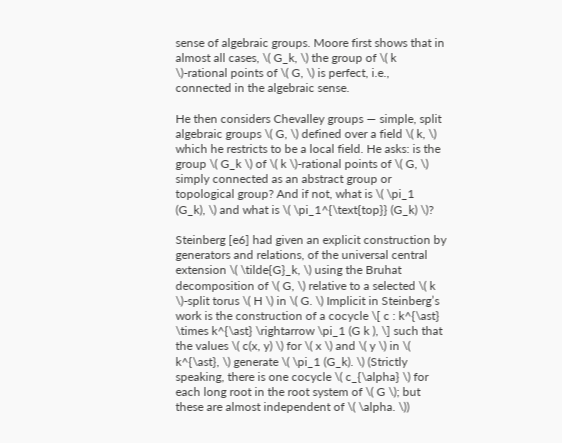sense of algebraic groups. Moore first shows that in almost all cases, \( G_k, \) the group of \( k \)-rational points of \( G, \) is perfect, i.e., connected in the algebraic sense.

He then considers Chevalley groups — simple, split algebraic groups \( G, \) defined over a field \( k, \) which he restricts to be a local field. He asks: is the group \( G_k \) of \( k \)-rational points of \( G, \) simply connected as an abstract group or topological group? And if not, what is \( \pi_1 (G_k), \) and what is \( \pi_1^{\text{top}} (G_k) \)?

Steinberg [e6] had given an explicit construction by generators and relations, of the universal central extension \( \tilde{G}_k, \) using the Bruhat decomposition of \( G, \) relative to a selected \( k \)-split torus \( H \) in \( G. \) Implicit in Steinberg’s work is the construction of a cocycle \[ c : k^{\ast} \times k^{\ast} \rightarrow \pi_1 (G k ), \] such that the values \( c(x, y) \) for \( x \) and \( y \) in \( k^{\ast}, \) generate \( \pi_1 (G_k). \) (Strictly speaking, there is one cocycle \( c_{\alpha} \) for each long root in the root system of \( G \); but these are almost independent of \( \alpha. \))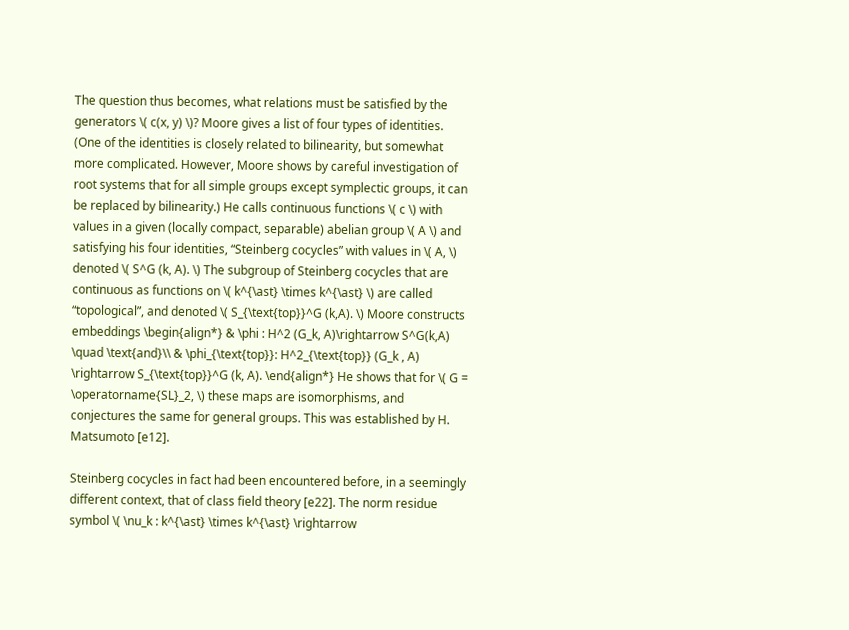The question thus becomes, what relations must be satisfied by the generators \( c(x, y) \)? Moore gives a list of four types of identities. (One of the identities is closely related to bilinearity, but somewhat more complicated. However, Moore shows by careful investigation of root systems that for all simple groups except symplectic groups, it can be replaced by bilinearity.) He calls continuous functions \( c \) with values in a given (locally compact, separable) abelian group \( A \) and satisfying his four identities, “Steinberg cocycles” with values in \( A, \) denoted \( S^G (k, A). \) The subgroup of Steinberg cocycles that are continuous as functions on \( k^{\ast} \times k^{\ast} \) are called “topological”, and denoted \( S_{\text{top}}^G (k,A). \) Moore constructs embeddings \begin{align*} & \phi : H^2 (G_k, A)\rightarrow S^G(k,A) \quad \text{and}\\ & \phi_{\text{top}}: H^2_{\text{top}} (G_k , A) \rightarrow S_{\text{top}}^G (k, A). \end{align*} He shows that for \( G = \operatorname{SL}_2, \) these maps are isomorphisms, and conjectures the same for general groups. This was established by H. Matsumoto [e12].

Steinberg cocycles in fact had been encountered before, in a seemingly different context, that of class field theory [e22]. The norm residue symbol \( \nu_k : k^{\ast} \times k^{\ast} \rightarrow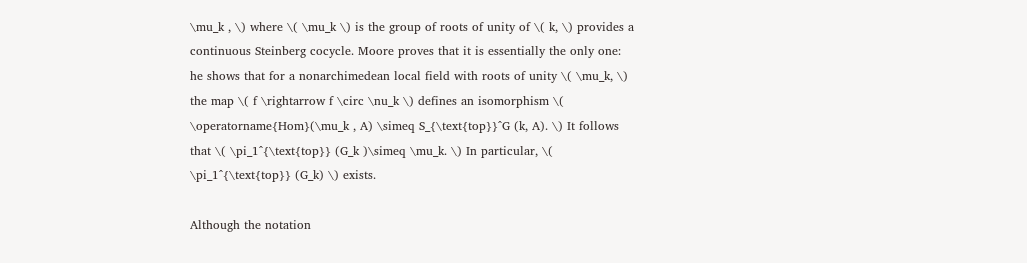\mu_k , \) where \( \mu_k \) is the group of roots of unity of \( k, \) provides a continuous Steinberg cocycle. Moore proves that it is essentially the only one: he shows that for a nonarchimedean local field with roots of unity \( \mu_k, \) the map \( f \rightarrow f \circ \nu_k \) defines an isomorphism \( \operatorname{Hom}(\mu_k , A) \simeq S_{\text{top}}^G (k, A). \) It follows that \( \pi_1^{\text{top}} (G_k )\simeq \mu_k. \) In particular, \( \pi_1^{\text{top}} (G_k) \) exists.

Although the notation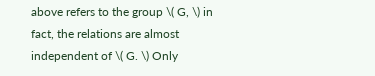above refers to the group \( G, \) in fact, the relations are almost independent of \( G. \) Only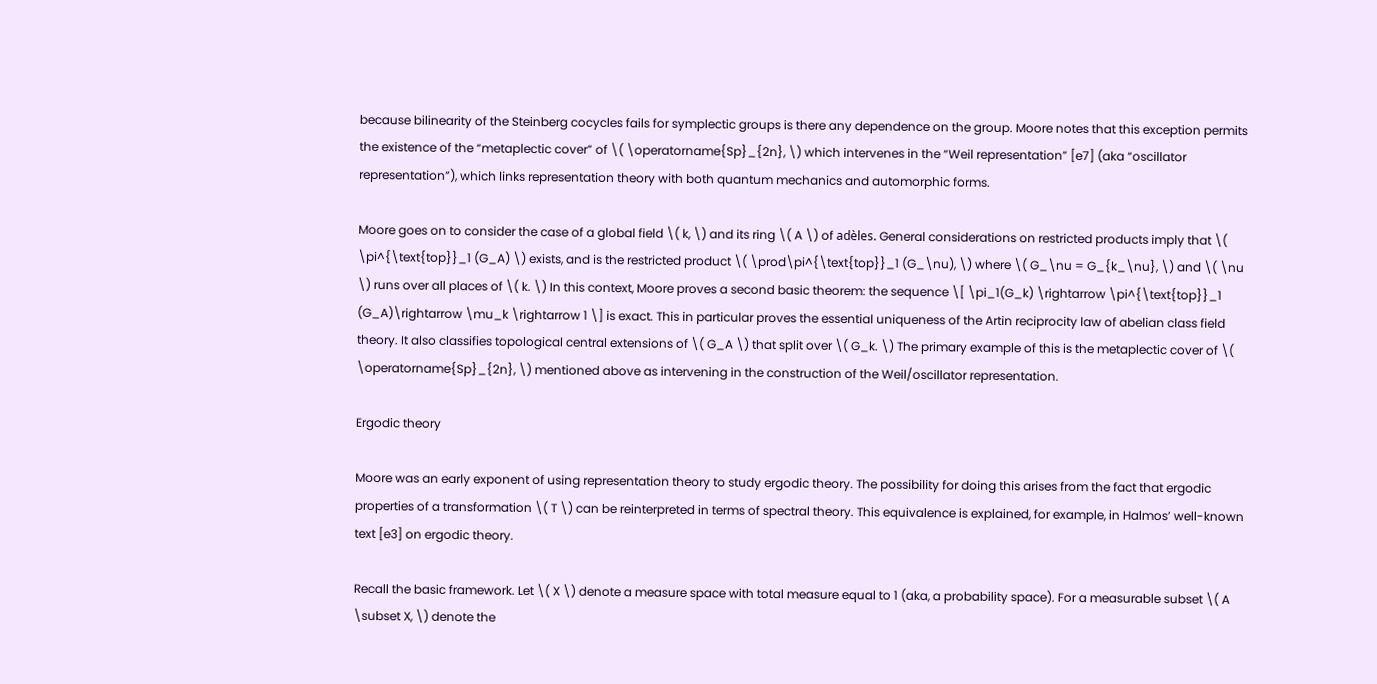because bilinearity of the Steinberg cocycles fails for symplectic groups is there any dependence on the group. Moore notes that this exception permits the existence of the “metaplectic cover” of \( \operatorname{Sp}_{2n}, \) which intervenes in the “Weil representation” [e7] (aka “oscillator representation”), which links representation theory with both quantum mechanics and automorphic forms.

Moore goes on to consider the case of a global field \( k, \) and its ring \( A \) of adèles. General considerations on restricted products imply that \( \pi^{\text{top}}_1 (G_A) \) exists, and is the restricted product \( \prod\pi^{\text{top}}_1 (G_\nu), \) where \( G_\nu = G_{k_\nu}, \) and \( \nu \) runs over all places of \( k. \) In this context, Moore proves a second basic theorem: the sequence \[ \pi_1(G_k) \rightarrow \pi^{\text{top}}_1 (G_A)\rightarrow \mu_k \rightarrow 1 \] is exact. This in particular proves the essential uniqueness of the Artin reciprocity law of abelian class field theory. It also classifies topological central extensions of \( G_A \) that split over \( G_k. \) The primary example of this is the metaplectic cover of \( \operatorname{Sp}_{2n}, \) mentioned above as intervening in the construction of the Weil/oscillator representation.

Ergodic theory

Moore was an early exponent of using representation theory to study ergodic theory. The possibility for doing this arises from the fact that ergodic properties of a transformation \( T \) can be reinterpreted in terms of spectral theory. This equivalence is explained, for example, in Halmos’ well-known text [e3] on ergodic theory.

Recall the basic framework. Let \( X \) denote a measure space with total measure equal to 1 (aka, a probability space). For a measurable subset \( A \subset X, \) denote the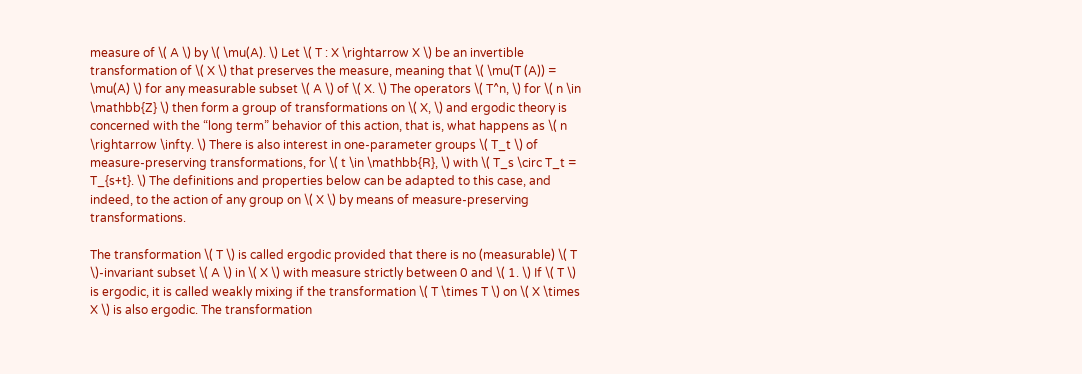measure of \( A \) by \( \mu(A). \) Let \( T : X \rightarrow X \) be an invertible transformation of \( X \) that preserves the measure, meaning that \( \mu(T (A)) = \mu(A) \) for any measurable subset \( A \) of \( X. \) The operators \( T^n, \) for \( n \in \mathbb{Z} \) then form a group of transformations on \( X, \) and ergodic theory is concerned with the “long term” behavior of this action, that is, what happens as \( n \rightarrow \infty. \) There is also interest in one-parameter groups \( T_t \) of measure-preserving transformations, for \( t \in \mathbb{R}, \) with \( T_s \circ T_t = T_{s+t}. \) The definitions and properties below can be adapted to this case, and indeed, to the action of any group on \( X \) by means of measure-preserving transformations.

The transformation \( T \) is called ergodic provided that there is no (measurable) \( T \)-invariant subset \( A \) in \( X \) with measure strictly between 0 and \( 1. \) If \( T \) is ergodic, it is called weakly mixing if the transformation \( T \times T \) on \( X \times X \) is also ergodic. The transformation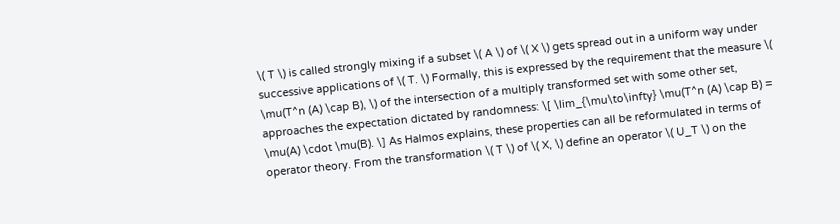\( T \) is called strongly mixing if a subset \( A \) of \( X \) gets spread out in a uniform way under successive applications of \( T. \) Formally, this is expressed by the requirement that the measure \( \mu(T^n (A) \cap B), \) of the intersection of a multiply transformed set with some other set, approaches the expectation dictated by randomness: \[ \lim_{\mu\to\infty} \mu(T^n (A) \cap B) = \mu(A) \cdot \mu(B). \] As Halmos explains, these properties can all be reformulated in terms of operator theory. From the transformation \( T \) of \( X, \) define an operator \( U_T \) on the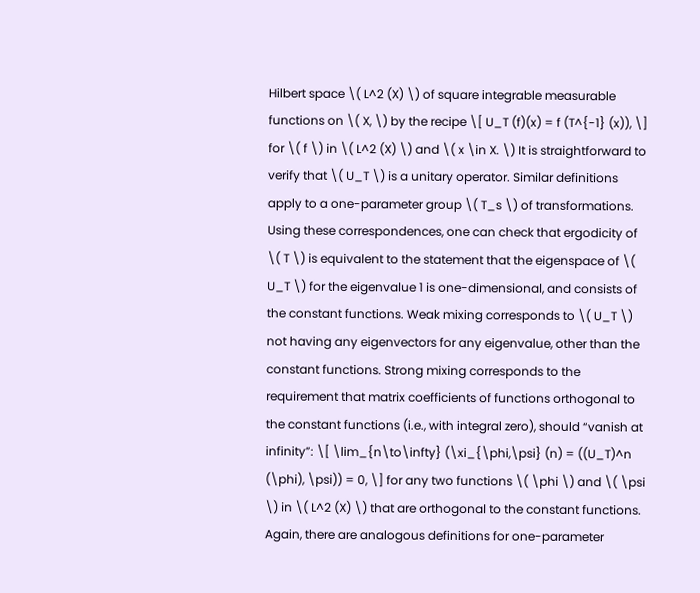Hilbert space \( L^2 (X) \) of square integrable measurable functions on \( X, \) by the recipe \[ U_T (f)(x) = f (T^{-1} (x)), \] for \( f \) in \( L^2 (X) \) and \( x \in X. \) It is straightforward to verify that \( U_T \) is a unitary operator. Similar definitions apply to a one-parameter group \( T_s \) of transformations. Using these correspondences, one can check that ergodicity of \( T \) is equivalent to the statement that the eigenspace of \( U_T \) for the eigenvalue 1 is one-dimensional, and consists of the constant functions. Weak mixing corresponds to \( U_T \) not having any eigenvectors for any eigenvalue, other than the constant functions. Strong mixing corresponds to the requirement that matrix coefficients of functions orthogonal to the constant functions (i.e., with integral zero), should “vanish at infinity”: \[ \lim_{n\to\infty} (\xi_{\phi,\psi} (n) = ((U_T)^n (\phi), \psi)) = 0, \] for any two functions \( \phi \) and \( \psi \) in \( L^2 (X) \) that are orthogonal to the constant functions. Again, there are analogous definitions for one-parameter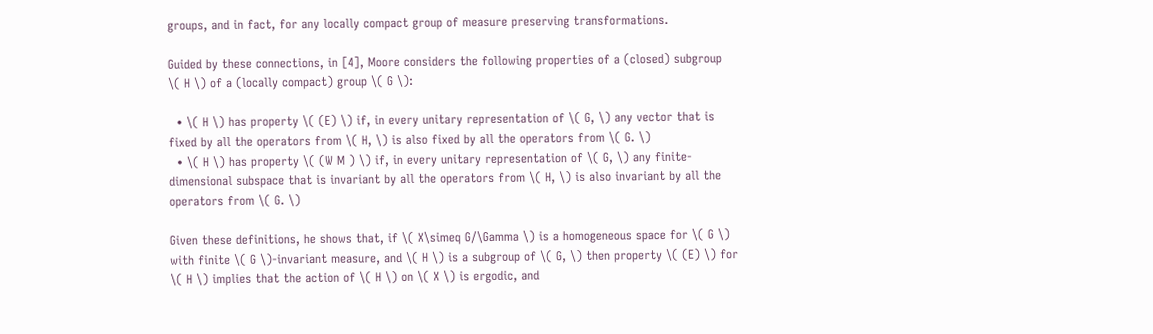groups, and in fact, for any locally compact group of measure preserving transformations.

Guided by these connections, in [4], Moore considers the following properties of a (closed) subgroup \( H \) of a (locally compact) group \( G \):

  • \( H \) has property \( (E) \) if, in every unitary representation of \( G, \) any vector that is fixed by all the operators from \( H, \) is also fixed by all the operators from \( G. \)
  • \( H \) has property \( (W M ) \) if, in every unitary representation of \( G, \) any finite-dimensional subspace that is invariant by all the operators from \( H, \) is also invariant by all the operators from \( G. \)

Given these definitions, he shows that, if \( X\simeq G/\Gamma \) is a homogeneous space for \( G \) with finite \( G \)-invariant measure, and \( H \) is a subgroup of \( G, \) then property \( (E) \) for \( H \) implies that the action of \( H \) on \( X \) is ergodic, and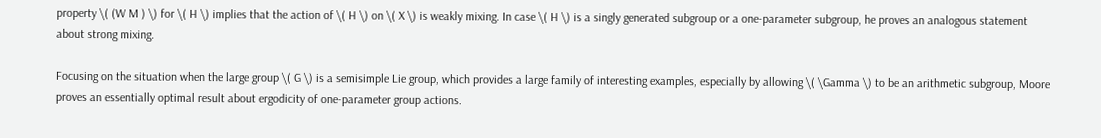property \( (W M ) \) for \( H \) implies that the action of \( H \) on \( X \) is weakly mixing. In case \( H \) is a singly generated subgroup or a one-parameter subgroup, he proves an analogous statement about strong mixing.

Focusing on the situation when the large group \( G \) is a semisimple Lie group, which provides a large family of interesting examples, especially by allowing \( \Gamma \) to be an arithmetic subgroup, Moore proves an essentially optimal result about ergodicity of one-parameter group actions.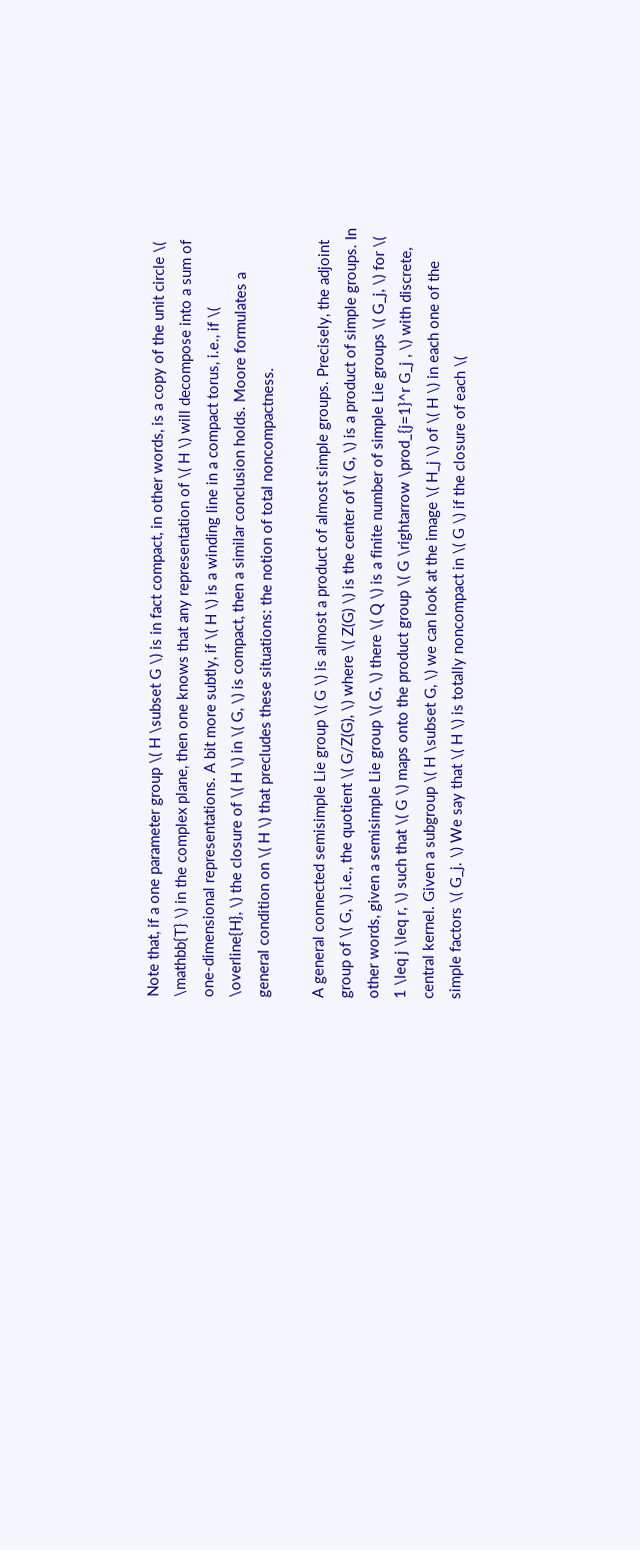Note that, if a one parameter group \( H \subset G \) is in fact compact, in other words, is a copy of the unit circle \( \mathbb{T} \) in the complex plane, then one knows that any representation of \( H \) will decompose into a sum of one-dimensional representations. A bit more subtly, if \( H \) is a winding line in a compact torus, i.e., if \( \overline{H}, \) the closure of \( H \) in \( G, \) is compact, then a similar conclusion holds. Moore formulates a general condition on \( H \) that precludes these situations: the notion of total noncompactness.

A general connected semisimple Lie group \( G \) is almost a product of almost simple groups. Precisely, the adjoint group of \( G, \) i.e., the quotient \( G/Z(G), \) where \( Z(G) \) is the center of \( G, \) is a product of simple groups. In other words, given a semisimple Lie group \( G, \) there \( Q \) is a finite number of simple Lie groups \( G_j, \) for \( 1 \leq j \leq r, \) such that \( G \) maps onto the product group \( G \rightarrow \prod_{j=1}^r G_j , \) with discrete, central kernel. Given a subgroup \( H \subset G, \) we can look at the image \( H_j \) of \( H \) in each one of the simple factors \( G_j. \) We say that \( H \) is totally noncompact in \( G \) if the closure of each \(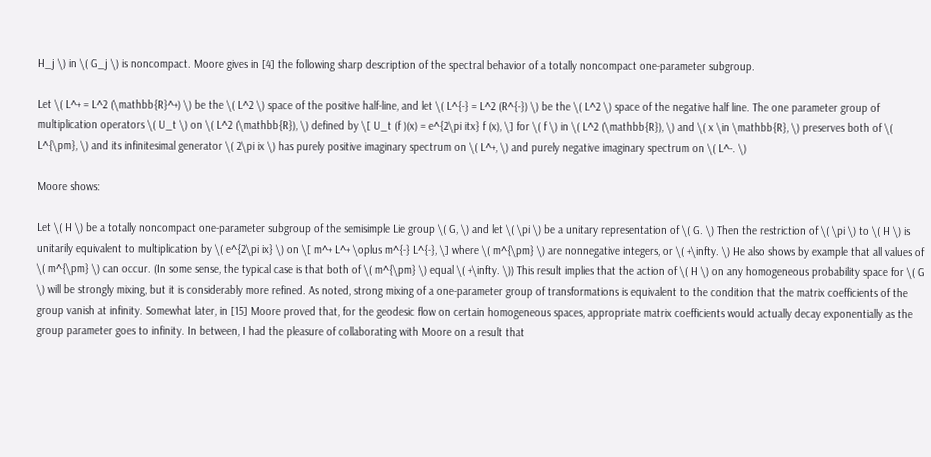H_j \) in \( G_j \) is noncompact. Moore gives in [4] the following sharp description of the spectral behavior of a totally noncompact one-parameter subgroup.

Let \( L^+ = L^2 (\mathbb{R}^+) \) be the \( L^2 \) space of the positive half-line, and let \( L^{-} = L^2 (R^{-}) \) be the \( L^2 \) space of the negative half line. The one parameter group of multiplication operators \( U_t \) on \( L^2 (\mathbb{R}), \) defined by \[ U_t (f )(x) = e^{2\pi itx} f (x), \] for \( f \) in \( L^2 (\mathbb{R}), \) and \( x \in \mathbb{R}, \) preserves both of \( L^{\pm}, \) and its infinitesimal generator \( 2\pi ix \) has purely positive imaginary spectrum on \( L^+, \) and purely negative imaginary spectrum on \( L^-. \)

Moore shows:

Let \( H \) be a totally noncompact one-parameter subgroup of the semisimple Lie group \( G, \) and let \( \pi \) be a unitary representation of \( G. \) Then the restriction of \( \pi \) to \( H \) is unitarily equivalent to multiplication by \( e^{2\pi ix} \) on \[ m^+ L^+ \oplus m^{-} L^{-}, \] where \( m^{\pm} \) are nonnegative integers, or \( +\infty. \) He also shows by example that all values of \( m^{\pm} \) can occur. (In some sense, the typical case is that both of \( m^{\pm} \) equal \( +\infty. \)) This result implies that the action of \( H \) on any homogeneous probability space for \( G \) will be strongly mixing, but it is considerably more refined. As noted, strong mixing of a one-parameter group of transformations is equivalent to the condition that the matrix coefficients of the group vanish at infinity. Somewhat later, in [15] Moore proved that, for the geodesic flow on certain homogeneous spaces, appropriate matrix coefficients would actually decay exponentially as the group parameter goes to infinity. In between, I had the pleasure of collaborating with Moore on a result that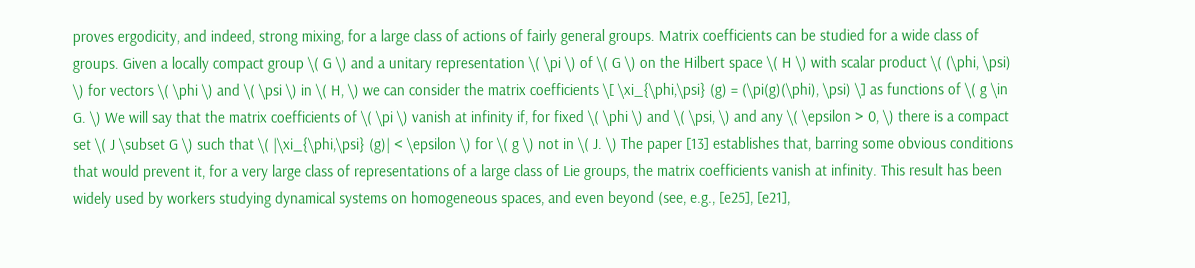proves ergodicity, and indeed, strong mixing, for a large class of actions of fairly general groups. Matrix coefficients can be studied for a wide class of groups. Given a locally compact group \( G \) and a unitary representation \( \pi \) of \( G \) on the Hilbert space \( H \) with scalar product \( (\phi, \psi) \) for vectors \( \phi \) and \( \psi \) in \( H, \) we can consider the matrix coefficients \[ \xi_{\phi,\psi} (g) = (\pi(g)(\phi), \psi) \] as functions of \( g \in G. \) We will say that the matrix coefficients of \( \pi \) vanish at infinity if, for fixed \( \phi \) and \( \psi, \) and any \( \epsilon > 0, \) there is a compact set \( J \subset G \) such that \( |\xi_{\phi,\psi} (g)| < \epsilon \) for \( g \) not in \( J. \) The paper [13] establishes that, barring some obvious conditions that would prevent it, for a very large class of representations of a large class of Lie groups, the matrix coefficients vanish at infinity. This result has been widely used by workers studying dynamical systems on homogeneous spaces, and even beyond (see, e.g., [e25], [e21],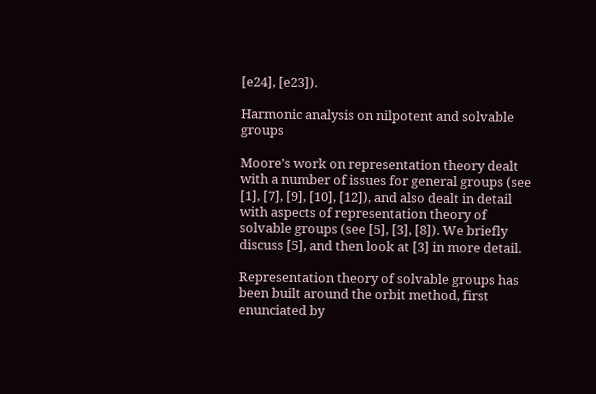[e24], [e23]).

Harmonic analysis on nilpotent and solvable groups

Moore’s work on representation theory dealt with a number of issues for general groups (see [1], [7], [9], [10], [12]), and also dealt in detail with aspects of representation theory of solvable groups (see [5], [3], [8]). We briefly discuss [5], and then look at [3] in more detail.

Representation theory of solvable groups has been built around the orbit method, first enunciated by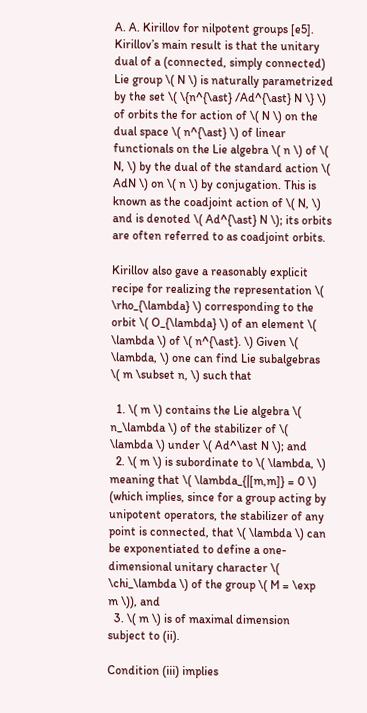A. A. Kirillov for nilpotent groups [e5]. Kirillov’s main result is that the unitary dual of a (connected, simply connected) Lie group \( N \) is naturally parametrized by the set \( \{n^{\ast} /Ad^{\ast} N \} \) of orbits the for action of \( N \) on the dual space \( n^{\ast} \) of linear functionals on the Lie algebra \( n \) of \( N, \) by the dual of the standard action \( AdN \) on \( n \) by conjugation. This is known as the coadjoint action of \( N, \) and is denoted \( Ad^{\ast} N \); its orbits are often referred to as coadjoint orbits.

Kirillov also gave a reasonably explicit recipe for realizing the representation \( \rho_{\lambda} \) corresponding to the orbit \( O_{\lambda} \) of an element \( \lambda \) of \( n^{\ast}. \) Given \( \lambda, \) one can find Lie subalgebras \( m \subset n, \) such that

  1. \( m \) contains the Lie algebra \( n_\lambda \) of the stabilizer of \( \lambda \) under \( Ad^\ast N \); and
  2. \( m \) is subordinate to \( \lambda, \) meaning that \( \lambda_{|[m,m]} = 0 \) (which implies, since for a group acting by unipotent operators, the stabilizer of any point is connected, that \( \lambda \) can be exponentiated to define a one-dimensional unitary character \( \chi_\lambda \) of the group \( M = \exp m \)), and
  3. \( m \) is of maximal dimension subject to (ii).

Condition (iii) implies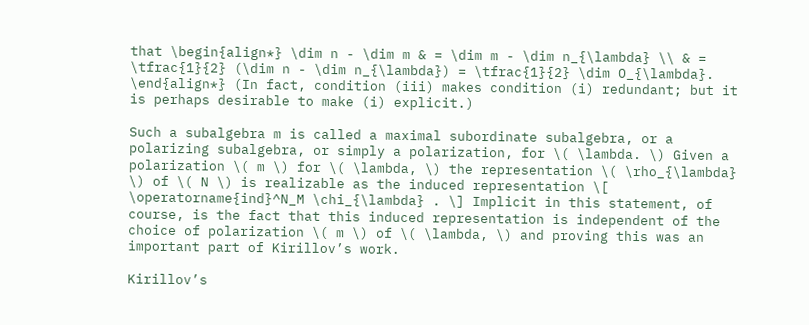that \begin{align*} \dim n - \dim m & = \dim m - \dim n_{\lambda} \\ & = \tfrac{1}{2} (\dim n - \dim n_{\lambda}) = \tfrac{1}{2} \dim O_{\lambda}. \end{align*} (In fact, condition (iii) makes condition (i) redundant; but it is perhaps desirable to make (i) explicit.)

Such a subalgebra m is called a maximal subordinate subalgebra, or a polarizing subalgebra, or simply a polarization, for \( \lambda. \) Given a polarization \( m \) for \( \lambda, \) the representation \( \rho_{\lambda} \) of \( N \) is realizable as the induced representation \[ \operatorname{ind}^N_M \chi_{\lambda} . \] Implicit in this statement, of course, is the fact that this induced representation is independent of the choice of polarization \( m \) of \( \lambda, \) and proving this was an important part of Kirillov’s work.

Kirillov’s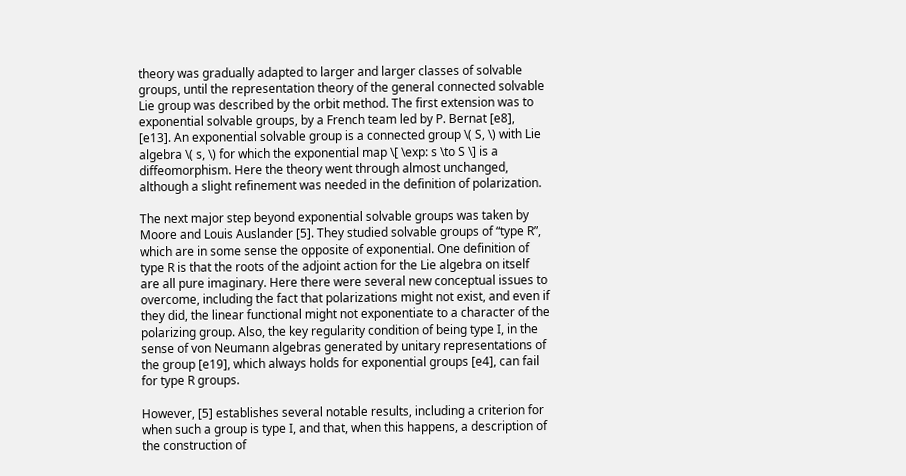theory was gradually adapted to larger and larger classes of solvable groups, until the representation theory of the general connected solvable Lie group was described by the orbit method. The first extension was to exponential solvable groups, by a French team led by P. Bernat [e8], [e13]. An exponential solvable group is a connected group \( S, \) with Lie algebra \( s, \) for which the exponential map \[ \exp: s \to S \] is a diffeomorphism. Here the theory went through almost unchanged, although a slight refinement was needed in the definition of polarization.

The next major step beyond exponential solvable groups was taken by Moore and Louis Auslander [5]. They studied solvable groups of “type R”, which are in some sense the opposite of exponential. One definition of type R is that the roots of the adjoint action for the Lie algebra on itself are all pure imaginary. Here there were several new conceptual issues to overcome, including the fact that polarizations might not exist, and even if they did, the linear functional might not exponentiate to a character of the polarizing group. Also, the key regularity condition of being type I, in the sense of von Neumann algebras generated by unitary representations of the group [e19], which always holds for exponential groups [e4], can fail for type R groups.

However, [5] establishes several notable results, including a criterion for when such a group is type I, and that, when this happens, a description of the construction of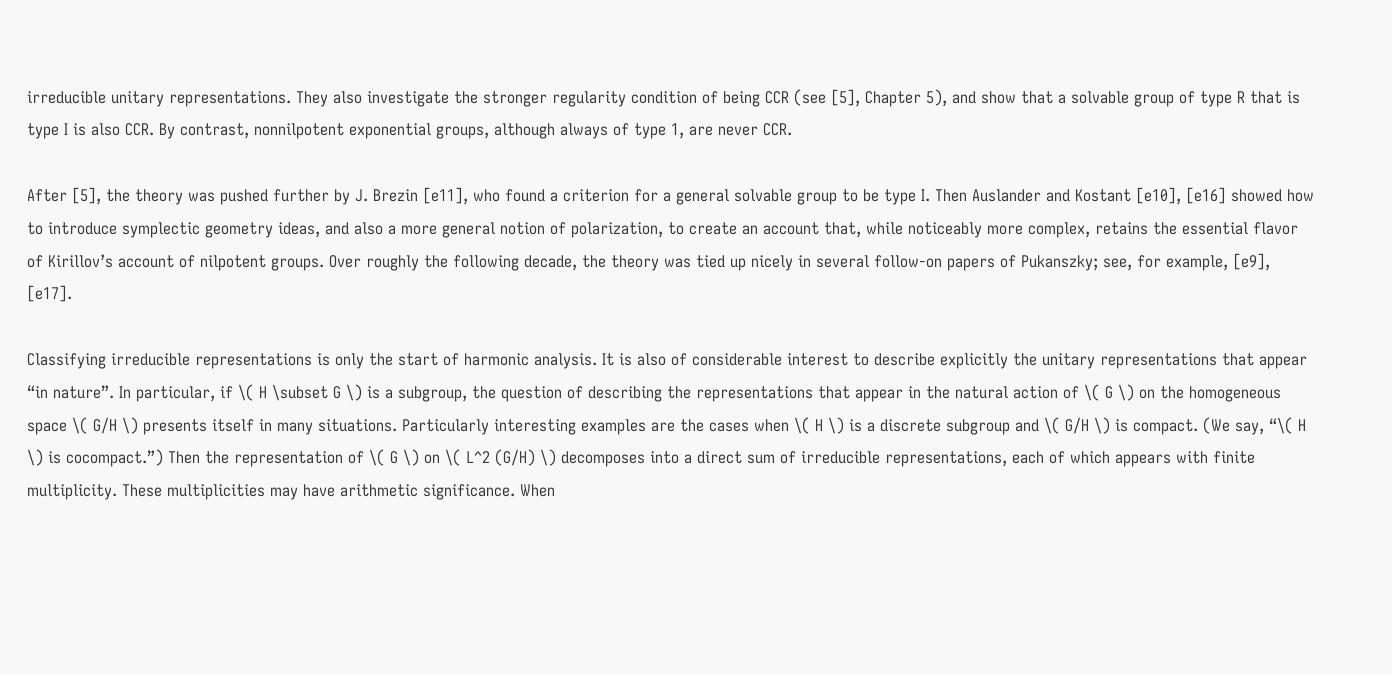irreducible unitary representations. They also investigate the stronger regularity condition of being CCR (see [5], Chapter 5), and show that a solvable group of type R that is type I is also CCR. By contrast, nonnilpotent exponential groups, although always of type 1, are never CCR.

After [5], the theory was pushed further by J. Brezin [e11], who found a criterion for a general solvable group to be type I. Then Auslander and Kostant [e10], [e16] showed how to introduce symplectic geometry ideas, and also a more general notion of polarization, to create an account that, while noticeably more complex, retains the essential flavor of Kirillov’s account of nilpotent groups. Over roughly the following decade, the theory was tied up nicely in several follow-on papers of Pukanszky; see, for example, [e9], [e17].

Classifying irreducible representations is only the start of harmonic analysis. It is also of considerable interest to describe explicitly the unitary representations that appear “in nature”. In particular, if \( H \subset G \) is a subgroup, the question of describing the representations that appear in the natural action of \( G \) on the homogeneous space \( G/H \) presents itself in many situations. Particularly interesting examples are the cases when \( H \) is a discrete subgroup and \( G/H \) is compact. (We say, “\( H \) is cocompact.”) Then the representation of \( G \) on \( L^2 (G/H) \) decomposes into a direct sum of irreducible representations, each of which appears with finite multiplicity. These multiplicities may have arithmetic significance. When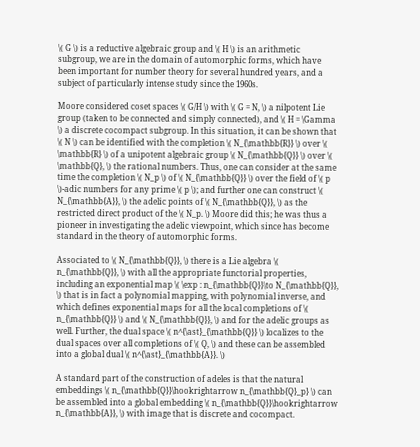\( G \) is a reductive algebraic group and \( H \) is an arithmetic subgroup, we are in the domain of automorphic forms, which have been important for number theory for several hundred years, and a subject of particularly intense study since the 1960s.

Moore considered coset spaces \( G/H \) with \( G = N, \) a nilpotent Lie group (taken to be connected and simply connected), and \( H = \Gamma \) a discrete cocompact subgroup. In this situation, it can be shown that \( N \) can be identified with the completion \( N_{\mathbb{R}} \) over \( \mathbb{R} \) of a unipotent algebraic group \( N_{\mathbb{Q}} \) over \( \mathbb{Q}, \) the rational numbers. Thus, one can consider at the same time the completion \( N_p \) of \( N_{\mathbb{Q}} \) over the field of \( p \)-adic numbers for any prime \( p \); and further one can construct \( N_{\mathbb{A}}, \) the adelic points of \( N_{\mathbb{Q}}, \) as the restricted direct product of the \( N_p. \) Moore did this; he was thus a pioneer in investigating the adelic viewpoint, which since has become standard in the theory of automorphic forms.

Associated to \( N_{\mathbb{Q}}, \) there is a Lie algebra \( n_{\mathbb{Q}}, \) with all the appropriate functorial properties, including an exponential map \( \exp : n_{\mathbb{Q}}\to N_{\mathbb{Q}}, \) that is in fact a polynomial mapping, with polynomial inverse, and which defines exponential maps for all the local completions of \( n_{\mathbb{Q}} \) and \( N_{\mathbb{Q}}, \) and for the adelic groups as well. Further, the dual space \( n^{\ast}_{\mathbb{Q}} \) localizes to the dual spaces over all completions of \( Q, \) and these can be assembled into a global dual \( n^{\ast}_{\mathbb{A}}. \)

A standard part of the construction of adeles is that the natural embeddings \( n_{\mathbb{Q}}\hookrightarrow n_{\mathbb{Q}_p} \) can be assembled into a global embedding \( n_{\mathbb{Q}}\hookrightarrow n_{\mathbb{A}}, \) with image that is discrete and cocompact.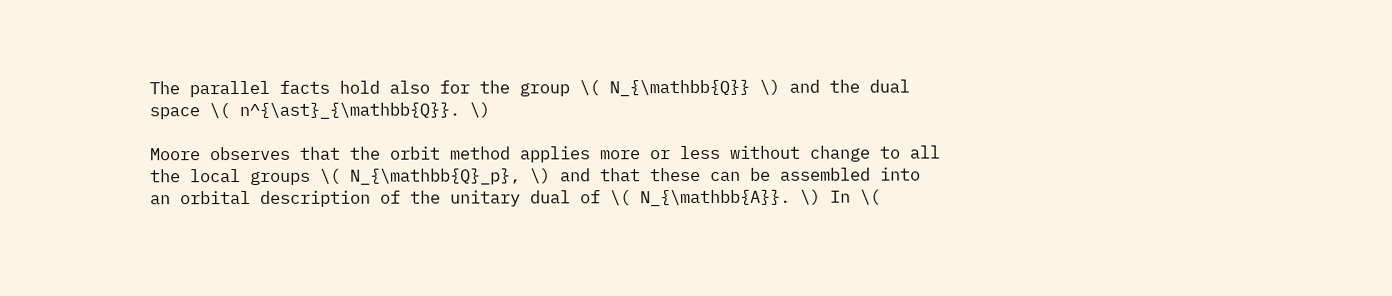The parallel facts hold also for the group \( N_{\mathbb{Q}} \) and the dual space \( n^{\ast}_{\mathbb{Q}}. \)

Moore observes that the orbit method applies more or less without change to all the local groups \( N_{\mathbb{Q}_p}, \) and that these can be assembled into an orbital description of the unitary dual of \( N_{\mathbb{A}}. \) In \(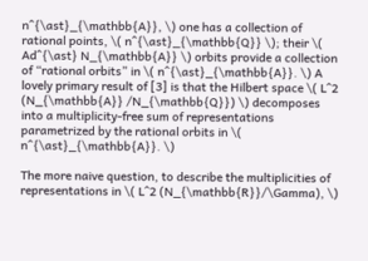n^{\ast}_{\mathbb{A}}, \) one has a collection of rational points, \( n^{\ast}_{\mathbb{Q}} \); their \( Ad^{\ast} N_{\mathbb{A}} \) orbits provide a collection of “rational orbits” in \( n^{\ast}_{\mathbb{A}}. \) A lovely primary result of [3] is that the Hilbert space \( L^2 (N_{\mathbb{A}} /N_{\mathbb{Q}}) \) decomposes into a multiplicity-free sum of representations parametrized by the rational orbits in \( n^{\ast}_{\mathbb{A}}. \)

The more naive question, to describe the multiplicities of representations in \( L^2 (N_{\mathbb{R}}/\Gamma), \)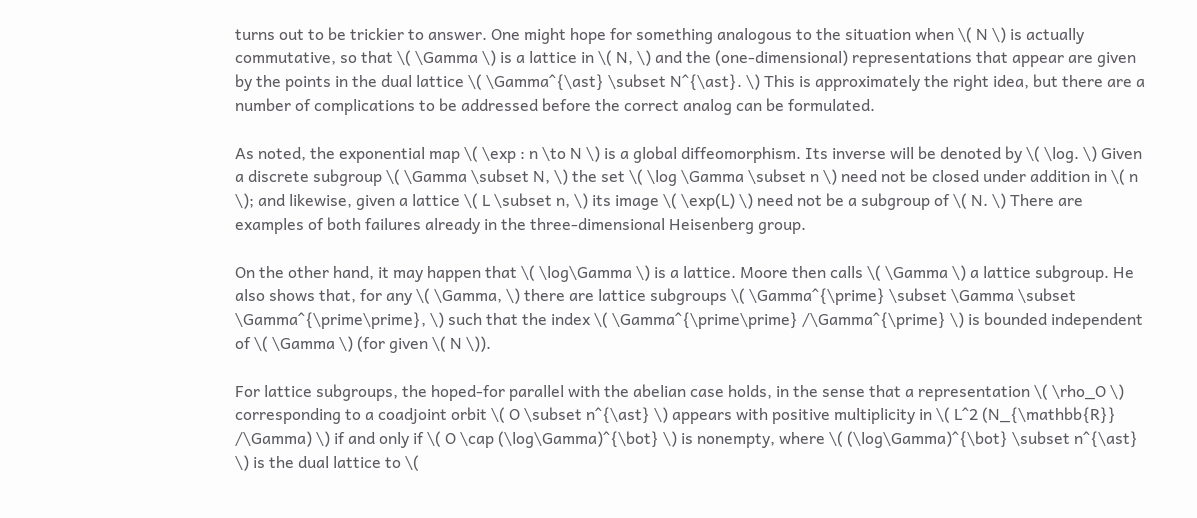turns out to be trickier to answer. One might hope for something analogous to the situation when \( N \) is actually commutative, so that \( \Gamma \) is a lattice in \( N, \) and the (one-dimensional) representations that appear are given by the points in the dual lattice \( \Gamma^{\ast} \subset N^{\ast}. \) This is approximately the right idea, but there are a number of complications to be addressed before the correct analog can be formulated.

As noted, the exponential map \( \exp : n \to N \) is a global diffeomorphism. Its inverse will be denoted by \( \log. \) Given a discrete subgroup \( \Gamma \subset N, \) the set \( \log \Gamma \subset n \) need not be closed under addition in \( n \); and likewise, given a lattice \( L \subset n, \) its image \( \exp(L) \) need not be a subgroup of \( N. \) There are examples of both failures already in the three-dimensional Heisenberg group.

On the other hand, it may happen that \( \log\Gamma \) is a lattice. Moore then calls \( \Gamma \) a lattice subgroup. He also shows that, for any \( \Gamma, \) there are lattice subgroups \( \Gamma^{\prime} \subset \Gamma \subset \Gamma^{\prime\prime}, \) such that the index \( \Gamma^{\prime\prime} /\Gamma^{\prime} \) is bounded independent of \( \Gamma \) (for given \( N \)).

For lattice subgroups, the hoped-for parallel with the abelian case holds, in the sense that a representation \( \rho_O \) corresponding to a coadjoint orbit \( O \subset n^{\ast} \) appears with positive multiplicity in \( L^2 (N_{\mathbb{R}} /\Gamma) \) if and only if \( O \cap (\log\Gamma)^{\bot} \) is nonempty, where \( (\log\Gamma)^{\bot} \subset n^{\ast} \) is the dual lattice to \(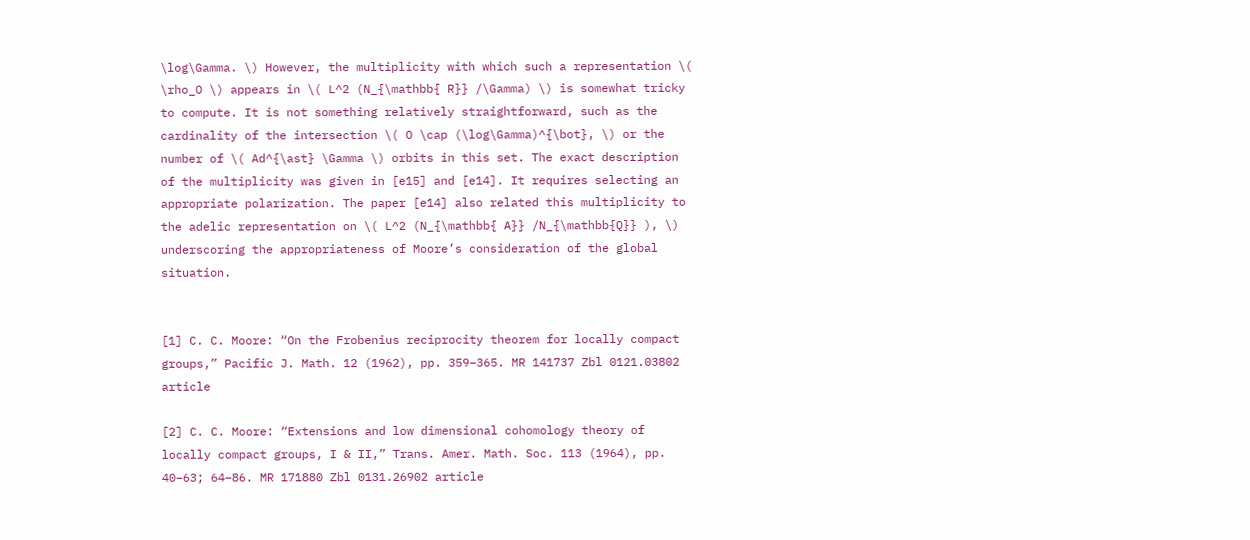\log\Gamma. \) However, the multiplicity with which such a representation \( \rho_O \) appears in \( L^2 (N_{\mathbb{ R}} /\Gamma) \) is somewhat tricky to compute. It is not something relatively straightforward, such as the cardinality of the intersection \( O \cap (\log\Gamma)^{\bot}, \) or the number of \( Ad^{\ast} \Gamma \) orbits in this set. The exact description of the multiplicity was given in [e15] and [e14]. It requires selecting an appropriate polarization. The paper [e14] also related this multiplicity to the adelic representation on \( L^2 (N_{\mathbb{ A}} /N_{\mathbb{Q}} ), \) underscoring the appropriateness of Moore’s consideration of the global situation.


[1] C. C. Moore: “On the Frobenius reciprocity theorem for locally compact groups,” Pacific J. Math. 12 (1962), pp. 359–365. MR 141737 Zbl 0121.03802 article

[2] C. C. Moore: “Extensions and low dimensional cohomology theory of locally compact groups, I & II,” Trans. Amer. Math. Soc. 113 (1964), pp. 40–63; 64–86. MR 171880 Zbl 0131.26902 article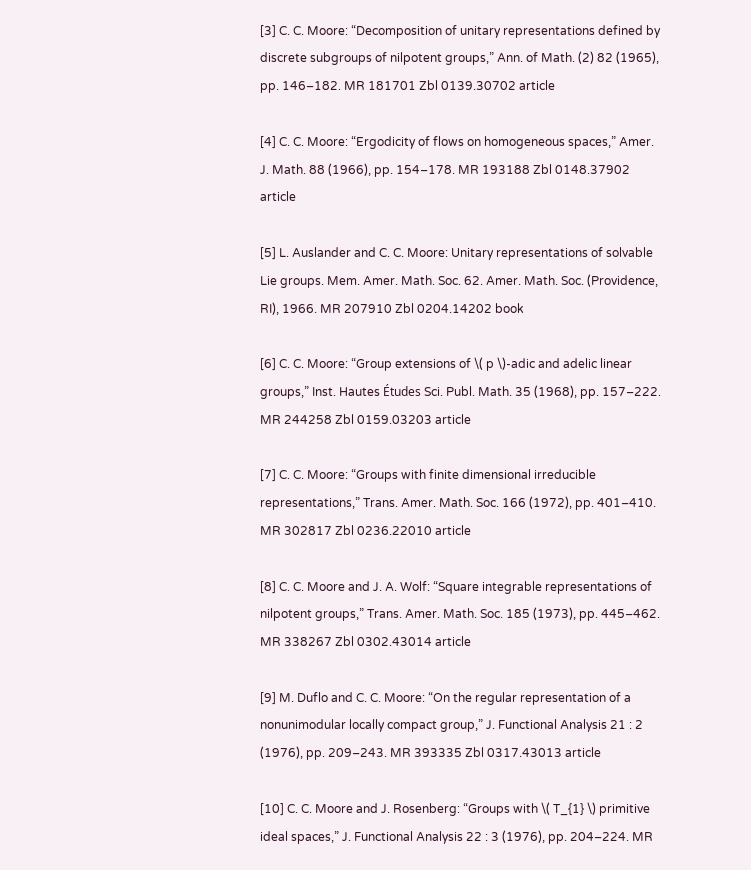[3] C. C. Moore: “Decomposition of unitary representations defined by discrete subgroups of nilpotent groups,” Ann. of Math. (2) 82 (1965), pp. 146–182. MR 181701 Zbl 0139.30702 article

[4] C. C. Moore: “Ergodicity of flows on homogeneous spaces,” Amer. J. Math. 88 (1966), pp. 154–178. MR 193188 Zbl 0148.37902 article

[5] L. Auslander and C. C. Moore: Unitary representations of solvable Lie groups. Mem. Amer. Math. Soc. 62. Amer. Math. Soc. (Providence, RI), 1966. MR 207910 Zbl 0204.14202 book

[6] C. C. Moore: “Group extensions of \( p \)-adic and adelic linear groups,” Inst. Hautes Études Sci. Publ. Math. 35 (1968), pp. 157–222. MR 244258 Zbl 0159.03203 article

[7] C. C. Moore: “Groups with finite dimensional irreducible representations,” Trans. Amer. Math. Soc. 166 (1972), pp. 401–410. MR 302817 Zbl 0236.22010 article

[8] C. C. Moore and J. A. Wolf: “Square integrable representations of nilpotent groups,” Trans. Amer. Math. Soc. 185 (1973), pp. 445–462. MR 338267 Zbl 0302.43014 article

[9] M. Duflo and C. C. Moore: “On the regular representation of a nonunimodular locally compact group,” J. Functional Analysis 21 : 2 (1976), pp. 209–243. MR 393335 Zbl 0317.43013 article

[10] C. C. Moore and J. Rosenberg: “Groups with \( T_{1} \) primitive ideal spaces,” J. Functional Analysis 22 : 3 (1976), pp. 204–224. MR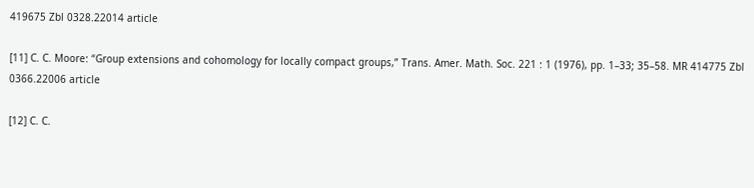419675 Zbl 0328.22014 article

[11] C. C. Moore: “Group extensions and cohomology for locally compact groups,” Trans. Amer. Math. Soc. 221 : 1 (1976), pp. 1–33; 35–58. MR 414775 Zbl 0366.22006 article

[12] C. C.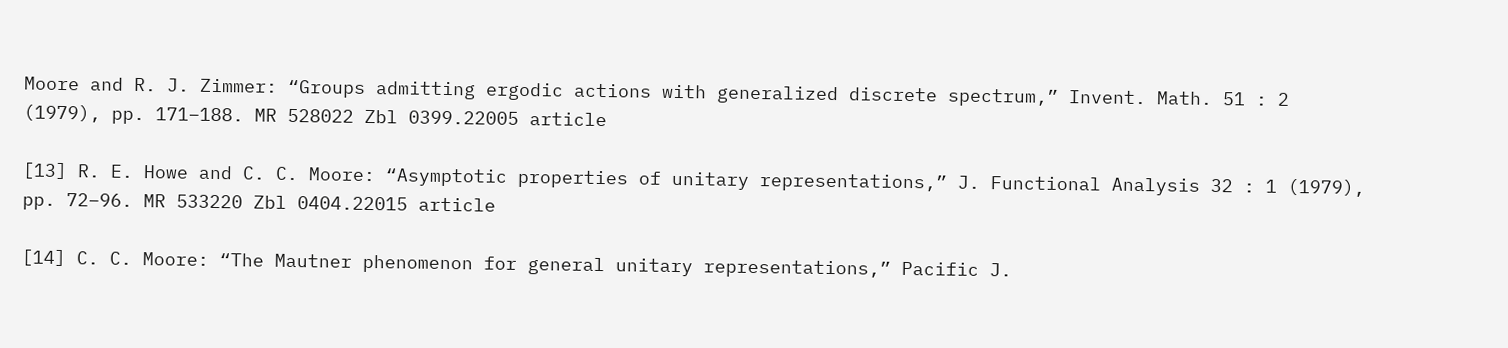Moore and R. J. Zimmer: “Groups admitting ergodic actions with generalized discrete spectrum,” Invent. Math. 51 : 2 (1979), pp. 171–188. MR 528022 Zbl 0399.22005 article

[13] R. E. Howe and C. C. Moore: “Asymptotic properties of unitary representations,” J. Functional Analysis 32 : 1 (1979), pp. 72–96. MR 533220 Zbl 0404.22015 article

[14] C. C. Moore: “The Mautner phenomenon for general unitary representations,” Pacific J.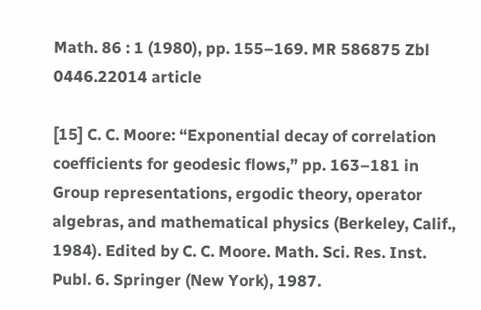Math. 86 : 1 (1980), pp. 155–169. MR 586875 Zbl 0446.22014 article

[15] C. C. Moore: “Exponential decay of correlation coefficients for geodesic flows,” pp. 163–181 in Group representations, ergodic theory, operator algebras, and mathematical physics (Berkeley, Calif., 1984). Edited by C. C. Moore. Math. Sci. Res. Inst. Publ. 6. Springer (New York), 1987.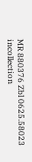MR 880376 Zbl 0625.58023 incollection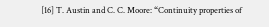[16] T. Austin and C. C. Moore: “Continuity properties of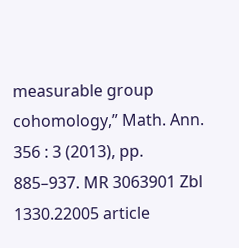measurable group cohomology,” Math. Ann. 356 : 3 (2013), pp. 885–937. MR 3063901 Zbl 1330.22005 article